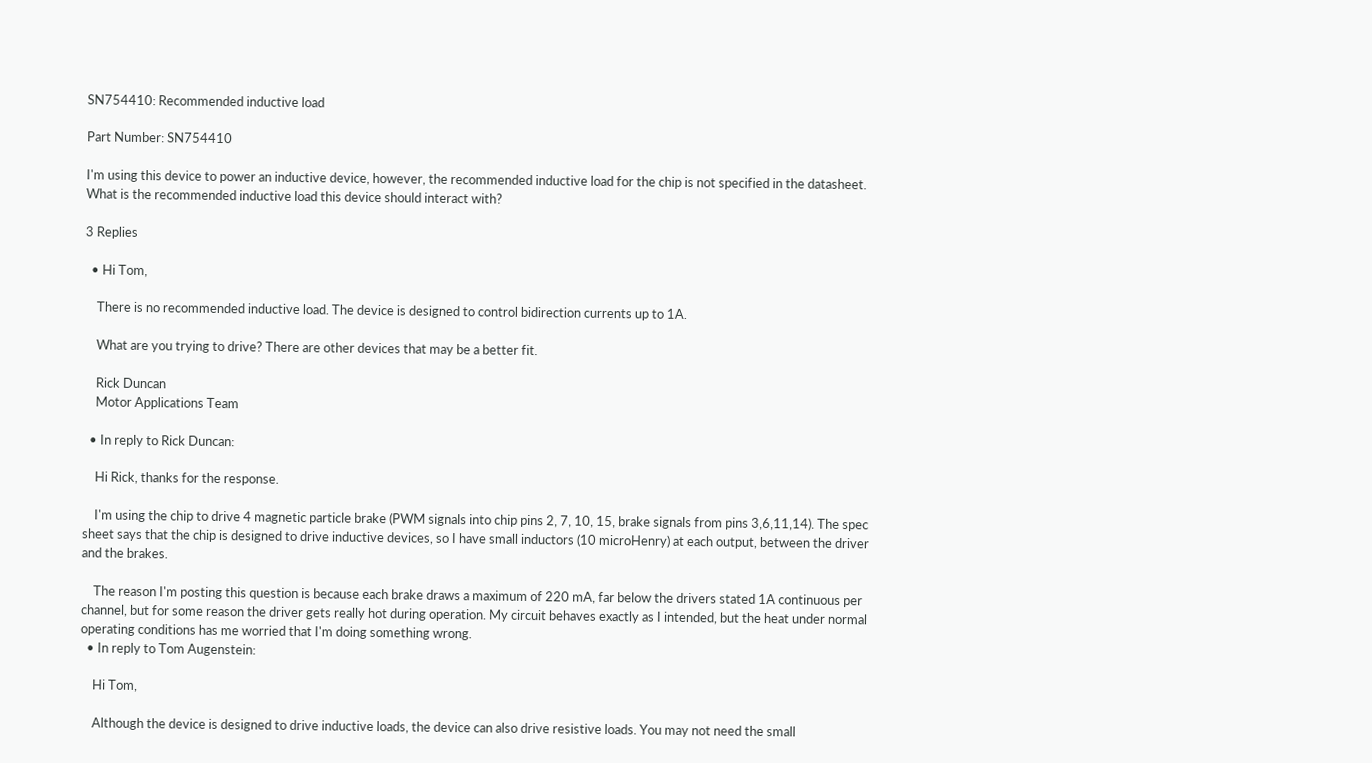SN754410: Recommended inductive load

Part Number: SN754410

I'm using this device to power an inductive device, however, the recommended inductive load for the chip is not specified in the datasheet. What is the recommended inductive load this device should interact with?

3 Replies

  • Hi Tom,

    There is no recommended inductive load. The device is designed to control bidirection currents up to 1A.

    What are you trying to drive? There are other devices that may be a better fit.

    Rick Duncan
    Motor Applications Team

  • In reply to Rick Duncan:

    Hi Rick, thanks for the response.

    I'm using the chip to drive 4 magnetic particle brake (PWM signals into chip pins 2, 7, 10, 15, brake signals from pins 3,6,11,14). The spec sheet says that the chip is designed to drive inductive devices, so I have small inductors (10 microHenry) at each output, between the driver and the brakes.

    The reason I'm posting this question is because each brake draws a maximum of 220 mA, far below the drivers stated 1A continuous per channel, but for some reason the driver gets really hot during operation. My circuit behaves exactly as I intended, but the heat under normal operating conditions has me worried that I'm doing something wrong.
  • In reply to Tom Augenstein:

    Hi Tom,

    Although the device is designed to drive inductive loads, the device can also drive resistive loads. You may not need the small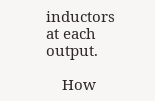inductors at each output.

    How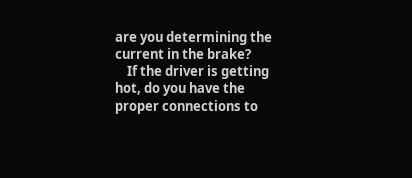are you determining the current in the brake?
    If the driver is getting hot, do you have the proper connections to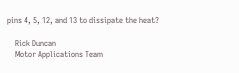pins 4, 5, 12, and 13 to dissipate the heat?

    Rick Duncan
    Motor Applications Team